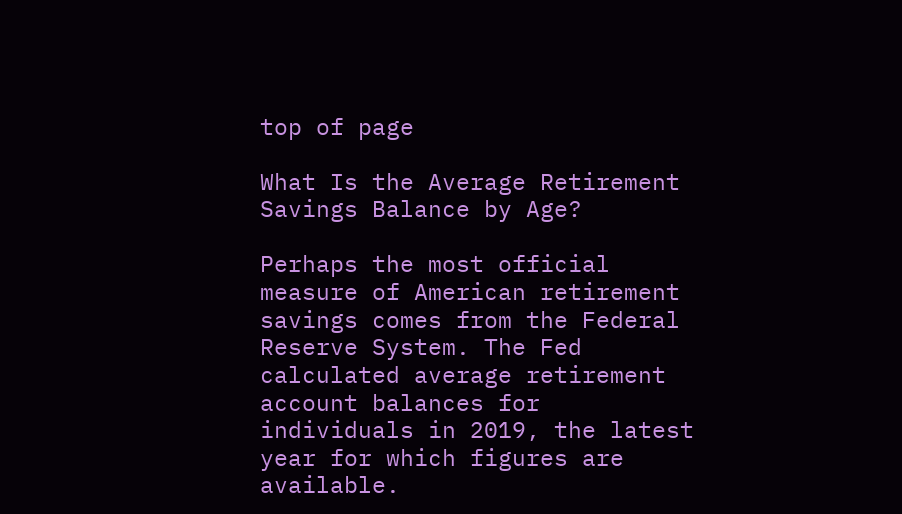top of page

What Is the Average Retirement Savings Balance by Age?

Perhaps the most official measure of American retirement savings comes from the Federal Reserve System. The Fed calculated average retirement account balances for individuals in 2019, the latest year for which figures are available.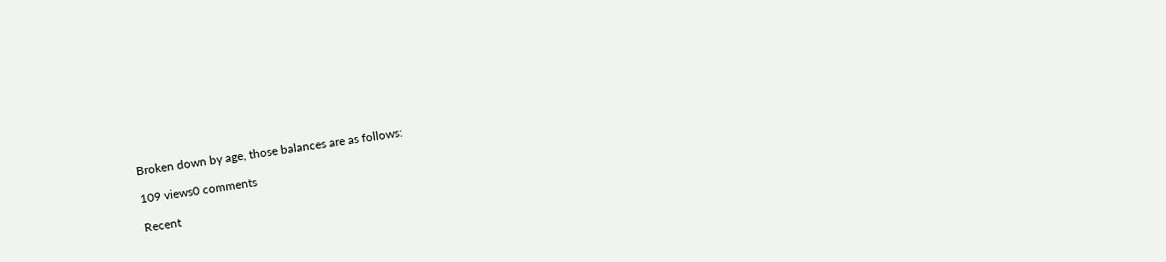Broken down by age, those balances are as follows:

109 views0 comments

Recent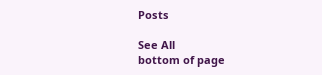Posts

See All
bottom of page